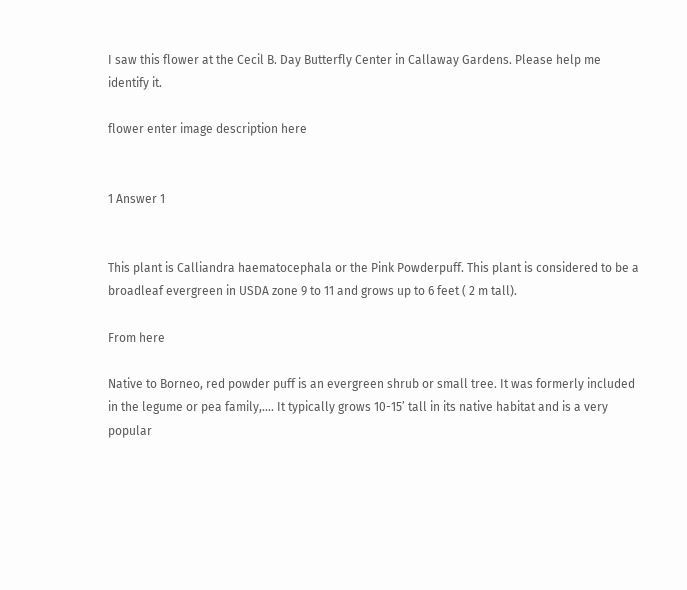I saw this flower at the Cecil B. Day Butterfly Center in Callaway Gardens. Please help me identify it.

flower enter image description here


1 Answer 1


This plant is Calliandra haematocephala or the Pink Powderpuff. This plant is considered to be a broadleaf evergreen in USDA zone 9 to 11 and grows up to 6 feet ( 2 m tall).

From here

Native to Borneo, red powder puff is an evergreen shrub or small tree. It was formerly included in the legume or pea family,.... It typically grows 10-15’ tall in its native habitat and is a very popular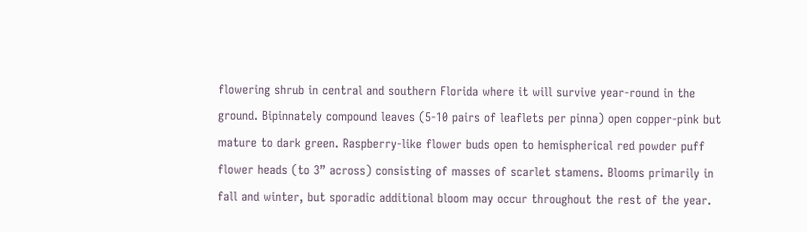flowering shrub in central and southern Florida where it will survive year-round in the ground. Bipinnately compound leaves (5-10 pairs of leaflets per pinna) open copper-pink but mature to dark green. Raspberry-like flower buds open to hemispherical red powder puff flower heads (to 3” across) consisting of masses of scarlet stamens. Blooms primarily in fall and winter, but sporadic additional bloom may occur throughout the rest of the year.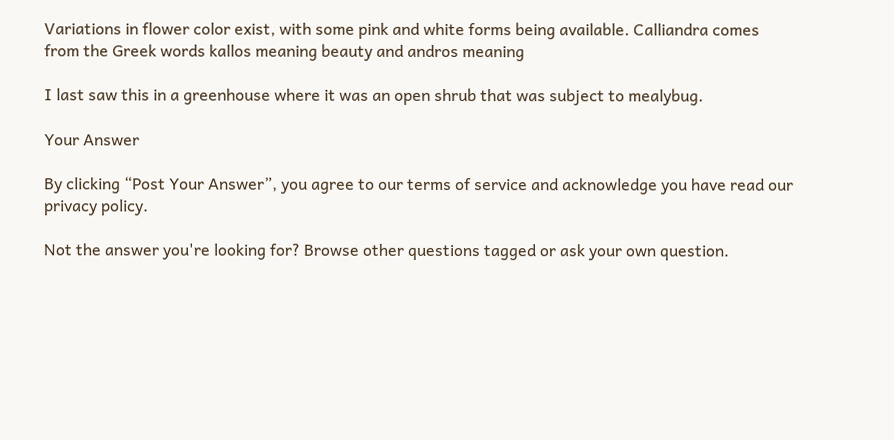Variations in flower color exist, with some pink and white forms being available. Calliandra comes from the Greek words kallos meaning beauty and andros meaning

I last saw this in a greenhouse where it was an open shrub that was subject to mealybug.

Your Answer

By clicking “Post Your Answer”, you agree to our terms of service and acknowledge you have read our privacy policy.

Not the answer you're looking for? Browse other questions tagged or ask your own question.